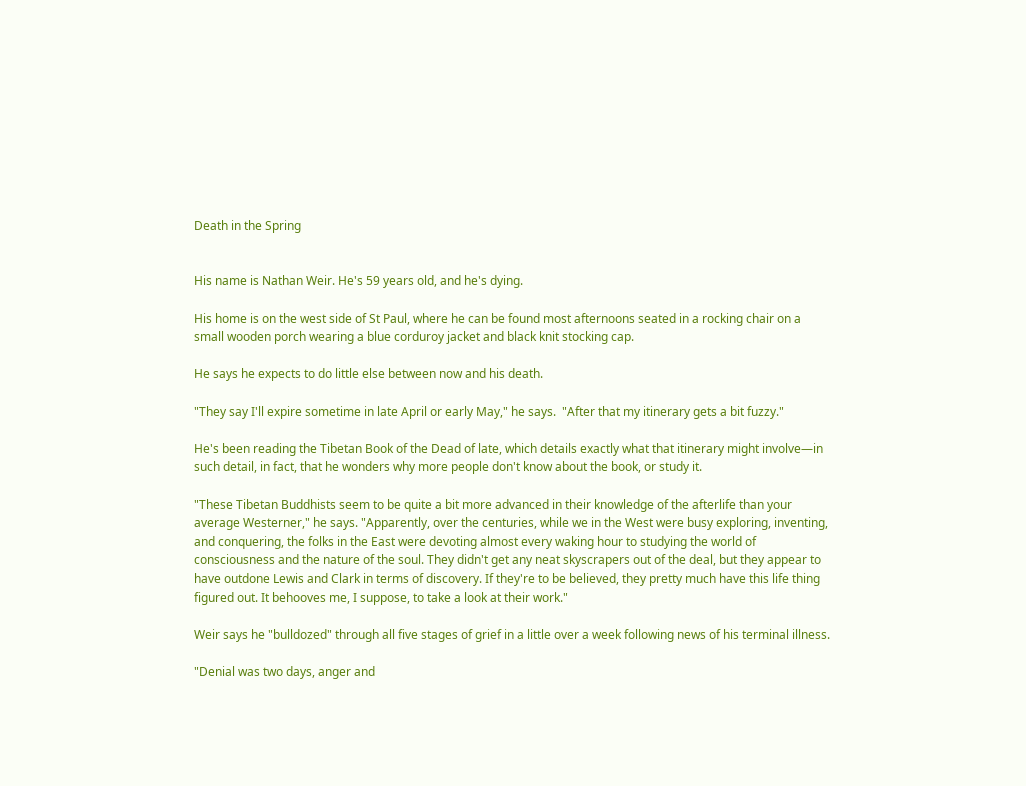Death in the Spring


His name is Nathan Weir. He's 59 years old, and he's dying.

His home is on the west side of St Paul, where he can be found most afternoons seated in a rocking chair on a small wooden porch wearing a blue corduroy jacket and black knit stocking cap.

He says he expects to do little else between now and his death.

"They say I'll expire sometime in late April or early May," he says.  "After that my itinerary gets a bit fuzzy."

He's been reading the Tibetan Book of the Dead of late, which details exactly what that itinerary might involve—in such detail, in fact, that he wonders why more people don't know about the book, or study it.

"These Tibetan Buddhists seem to be quite a bit more advanced in their knowledge of the afterlife than your average Westerner," he says. "Apparently, over the centuries, while we in the West were busy exploring, inventing, and conquering, the folks in the East were devoting almost every waking hour to studying the world of consciousness and the nature of the soul. They didn't get any neat skyscrapers out of the deal, but they appear to have outdone Lewis and Clark in terms of discovery. If they're to be believed, they pretty much have this life thing figured out. It behooves me, I suppose, to take a look at their work."

Weir says he "bulldozed" through all five stages of grief in a little over a week following news of his terminal illness.

"Denial was two days, anger and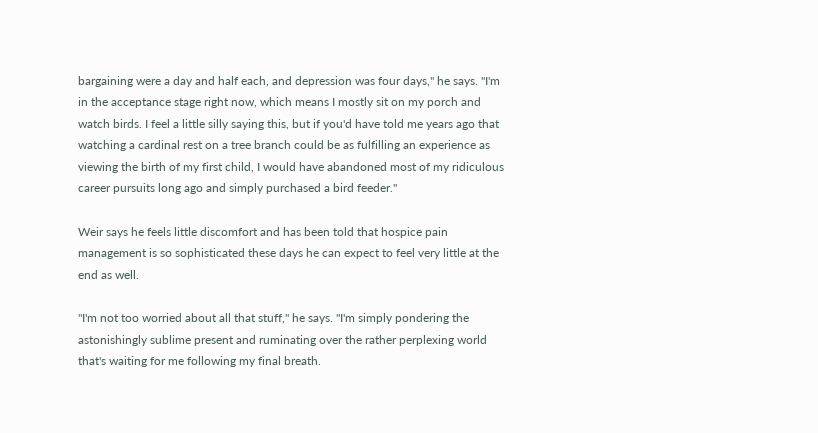bargaining were a day and half each, and depression was four days," he says. "I'm in the acceptance stage right now, which means I mostly sit on my porch and watch birds. I feel a little silly saying this, but if you'd have told me years ago that watching a cardinal rest on a tree branch could be as fulfilling an experience as viewing the birth of my first child, I would have abandoned most of my ridiculous career pursuits long ago and simply purchased a bird feeder."

Weir says he feels little discomfort and has been told that hospice pain management is so sophisticated these days he can expect to feel very little at the end as well.

"I'm not too worried about all that stuff," he says. "I'm simply pondering the astonishingly sublime present and ruminating over the rather perplexing world that's waiting for me following my final breath.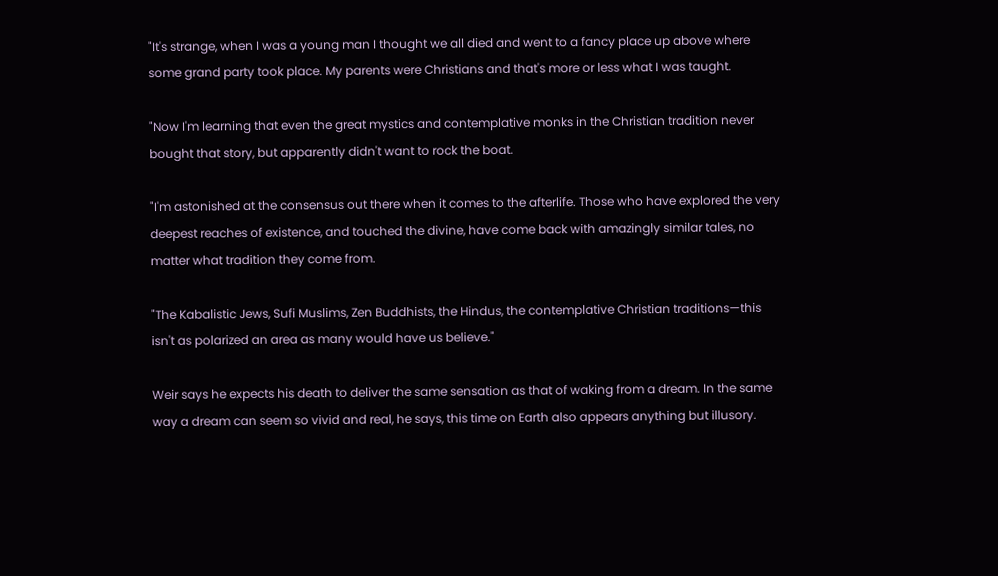"It's strange, when I was a young man I thought we all died and went to a fancy place up above where some grand party took place. My parents were Christians and that's more or less what I was taught.

"Now I'm learning that even the great mystics and contemplative monks in the Christian tradition never bought that story, but apparently didn't want to rock the boat.

"I'm astonished at the consensus out there when it comes to the afterlife. Those who have explored the very deepest reaches of existence, and touched the divine, have come back with amazingly similar tales, no matter what tradition they come from.

"The Kabalistic Jews, Sufi Muslims, Zen Buddhists, the Hindus, the contemplative Christian traditions—this isn't as polarized an area as many would have us believe."

Weir says he expects his death to deliver the same sensation as that of waking from a dream. In the same way a dream can seem so vivid and real, he says, this time on Earth also appears anything but illusory.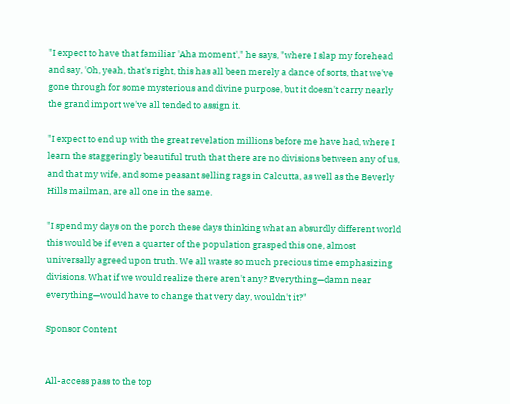"I expect to have that familiar 'Aha moment'," he says, "where I slap my forehead and say, 'Oh, yeah, that's right, this has all been merely a dance of sorts, that we've gone through for some mysterious and divine purpose, but it doesn't carry nearly the grand import we've all tended to assign it.

"I expect to end up with the great revelation millions before me have had, where I learn the staggeringly beautiful truth that there are no divisions between any of us, and that my wife, and some peasant selling rags in Calcutta, as well as the Beverly Hills mailman, are all one in the same.

"I spend my days on the porch these days thinking what an absurdly different world this would be if even a quarter of the population grasped this one, almost universally agreed upon truth. We all waste so much precious time emphasizing divisions. What if we would realize there aren't any? Everything—damn near everything—would have to change that very day, wouldn't it?"

Sponsor Content


All-access pass to the top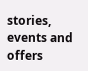stories, events and offers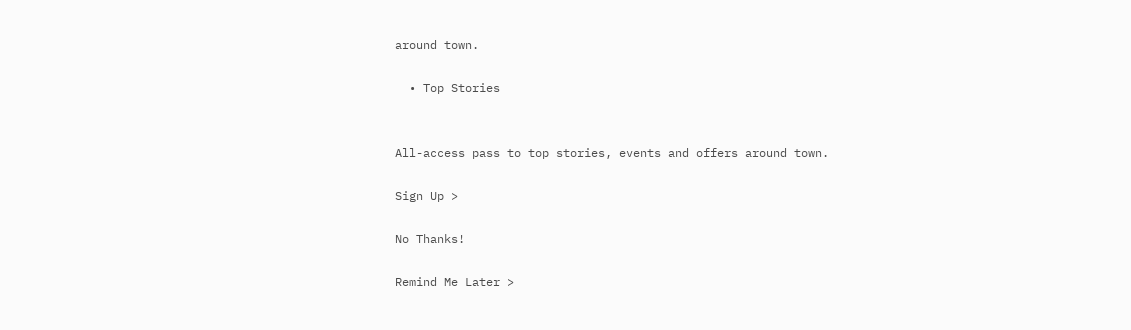around town.

  • Top Stories


All-access pass to top stories, events and offers around town.

Sign Up >

No Thanks!

Remind Me Later >